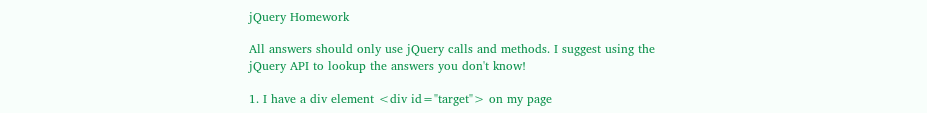jQuery Homework

All answers should only use jQuery calls and methods. I suggest using the jQuery API to lookup the answers you don't know!

1. I have a div element <div id="target"> on my page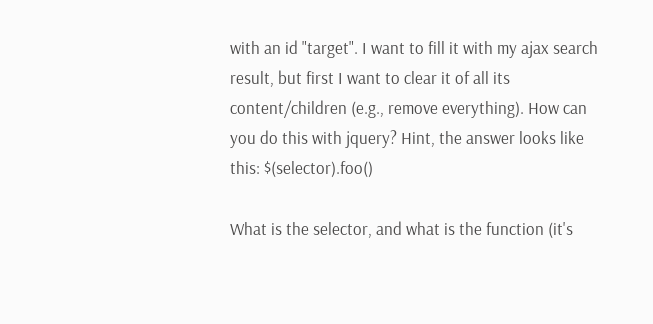with an id "target". I want to fill it with my ajax search result, but first I want to clear it of all its content/children (e.g., remove everything). How can you do this with jquery? Hint, the answer looks like this: $(selector).foo()

What is the selector, and what is the function (it's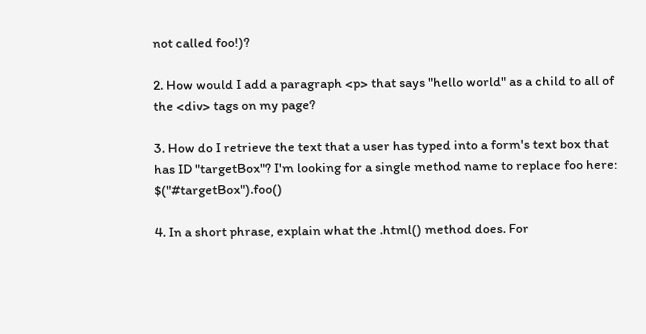not called foo!)?

2. How would I add a paragraph <p> that says "hello world" as a child to all of the <div> tags on my page?

3. How do I retrieve the text that a user has typed into a form's text box that has ID "targetBox"? I'm looking for a single method name to replace foo here: $("#targetBox").foo()

4. In a short phrase, explain what the .html() method does. For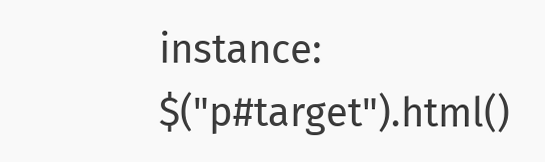instance: $("p#target").html()